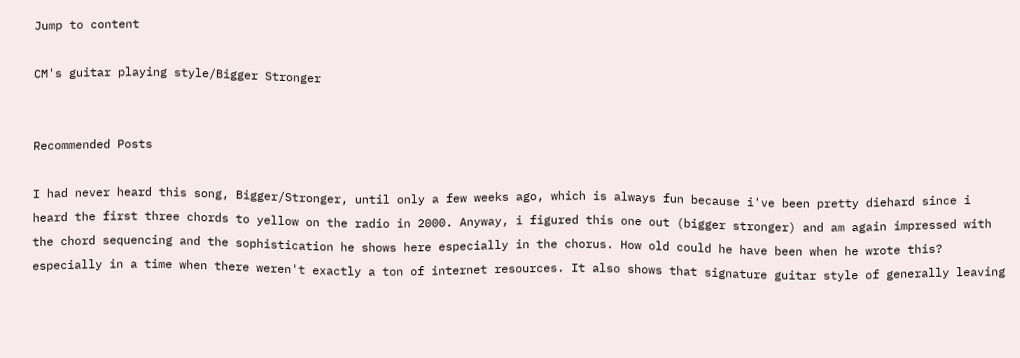Jump to content

CM's guitar playing style/Bigger Stronger


Recommended Posts

I had never heard this song, Bigger/Stronger, until only a few weeks ago, which is always fun because i've been pretty diehard since i heard the first three chords to yellow on the radio in 2000. Anyway, i figured this one out (bigger stronger) and am again impressed with the chord sequencing and the sophistication he shows here especially in the chorus. How old could he have been when he wrote this? especially in a time when there weren't exactly a ton of internet resources. It also shows that signature guitar style of generally leaving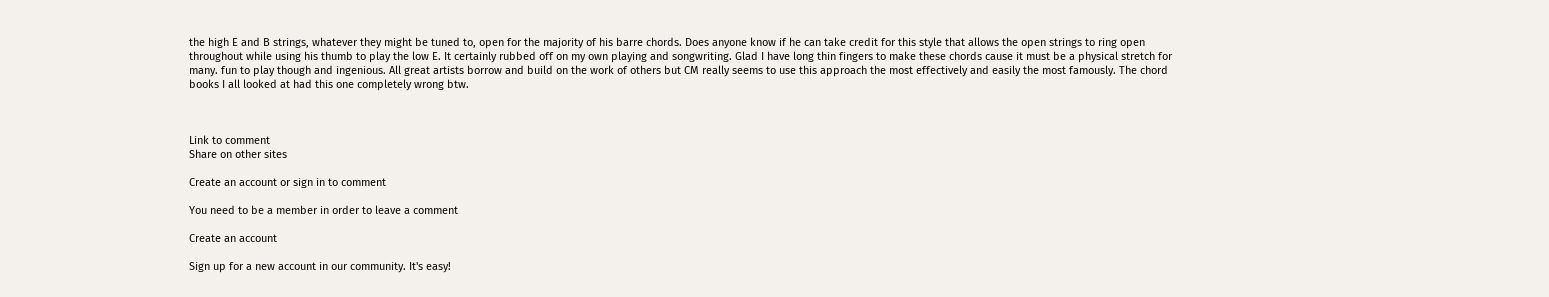the high E and B strings, whatever they might be tuned to, open for the majority of his barre chords. Does anyone know if he can take credit for this style that allows the open strings to ring open throughout while using his thumb to play the low E. It certainly rubbed off on my own playing and songwriting. Glad I have long thin fingers to make these chords cause it must be a physical stretch for many. fun to play though and ingenious. All great artists borrow and build on the work of others but CM really seems to use this approach the most effectively and easily the most famously. The chord books I all looked at had this one completely wrong btw.



Link to comment
Share on other sites

Create an account or sign in to comment

You need to be a member in order to leave a comment

Create an account

Sign up for a new account in our community. It's easy!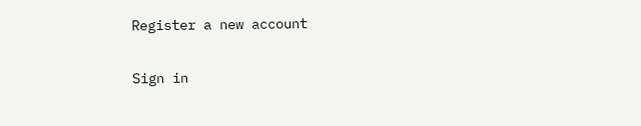Register a new account

Sign in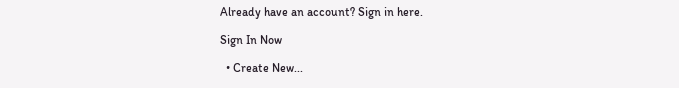Already have an account? Sign in here.

Sign In Now

  • Create New...